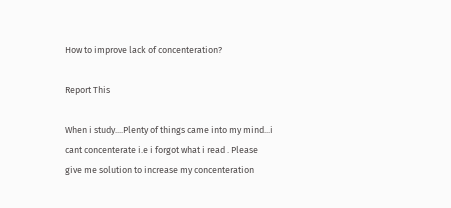How to improve lack of concenteration?

Report This

When i study....Plenty of things came into my mind...i cant concenterate i.e i forgot what i read . Please give me solution to increase my concenteration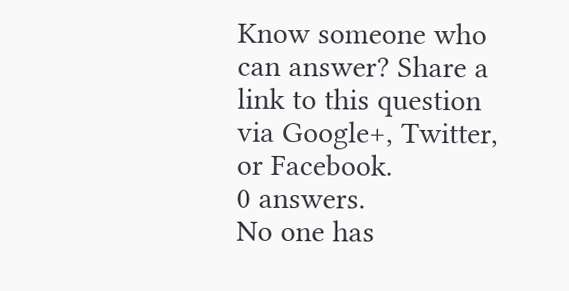Know someone who can answer? Share a link to this question via Google+, Twitter, or Facebook.
0 answers.
No one has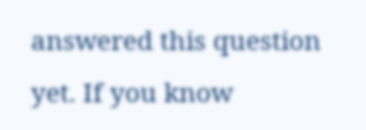answered this question yet. If you know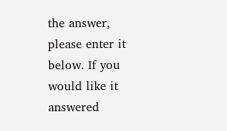the answer, please enter it below. If you would like it answered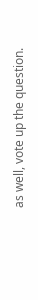as well, vote up the question.